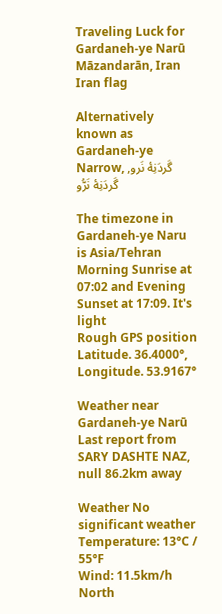Traveling Luck for Gardaneh-ye Narū Māzandarān, Iran Iran flag

Alternatively known as Gardaneh-ye Narrow, گَردَنِۀ نَرو, گَردَنِۀ نَرُّو

The timezone in Gardaneh-ye Naru is Asia/Tehran
Morning Sunrise at 07:02 and Evening Sunset at 17:09. It's light
Rough GPS position Latitude. 36.4000°, Longitude. 53.9167°

Weather near Gardaneh-ye Narū Last report from SARY DASHTE NAZ, null 86.2km away

Weather No significant weather Temperature: 13°C / 55°F
Wind: 11.5km/h North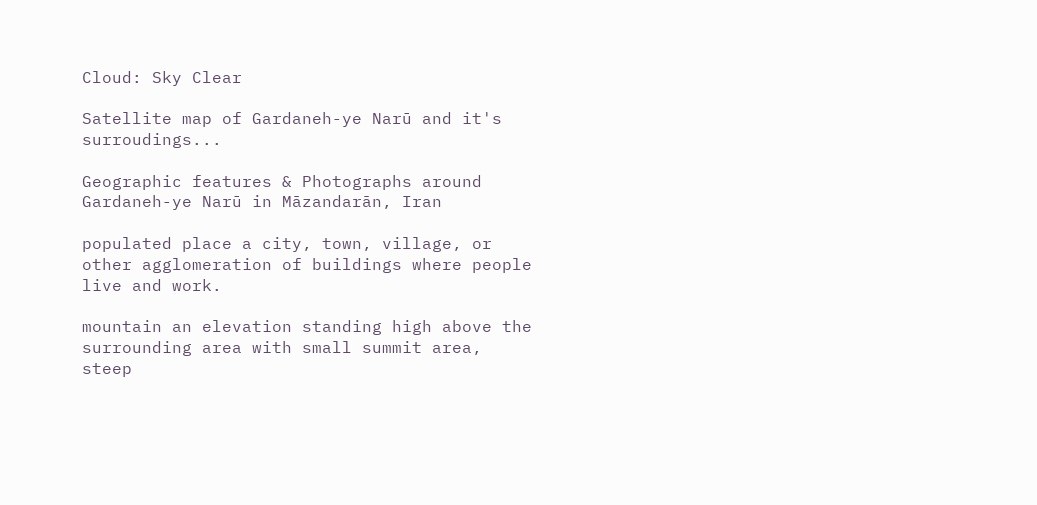Cloud: Sky Clear

Satellite map of Gardaneh-ye Narū and it's surroudings...

Geographic features & Photographs around Gardaneh-ye Narū in Māzandarān, Iran

populated place a city, town, village, or other agglomeration of buildings where people live and work.

mountain an elevation standing high above the surrounding area with small summit area, steep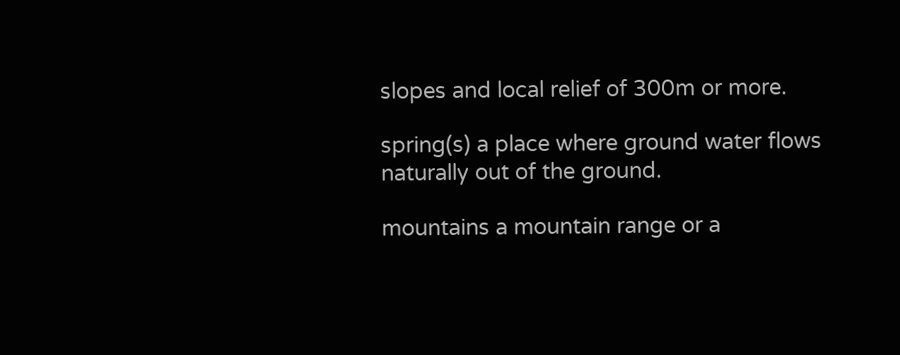slopes and local relief of 300m or more.

spring(s) a place where ground water flows naturally out of the ground.

mountains a mountain range or a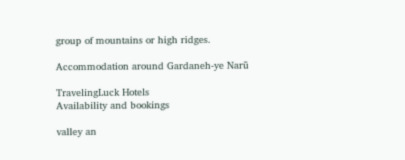group of mountains or high ridges.

Accommodation around Gardaneh-ye Narū

TravelingLuck Hotels
Availability and bookings

valley an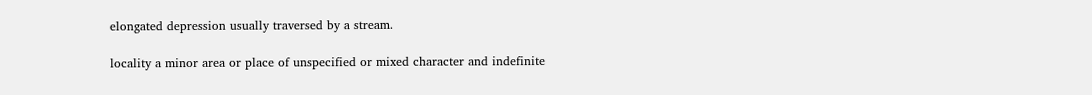elongated depression usually traversed by a stream.

locality a minor area or place of unspecified or mixed character and indefinite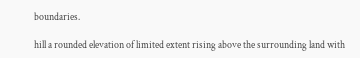boundaries.

hill a rounded elevation of limited extent rising above the surrounding land with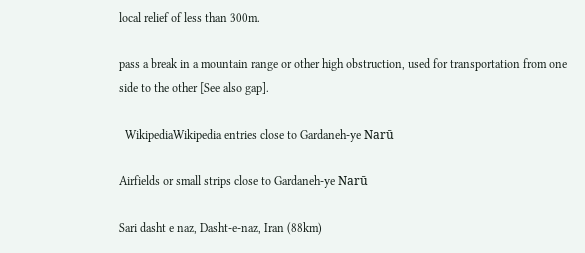local relief of less than 300m.

pass a break in a mountain range or other high obstruction, used for transportation from one side to the other [See also gap].

  WikipediaWikipedia entries close to Gardaneh-ye Narū

Airfields or small strips close to Gardaneh-ye Narū

Sari dasht e naz, Dasht-e-naz, Iran (88km)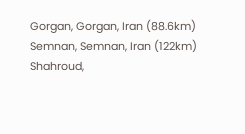Gorgan, Gorgan, Iran (88.6km)
Semnan, Semnan, Iran (122km)
Shahroud,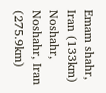Emam shahr, Iran (133km)
Noshahr, Noshahr, Iran (275.9km)